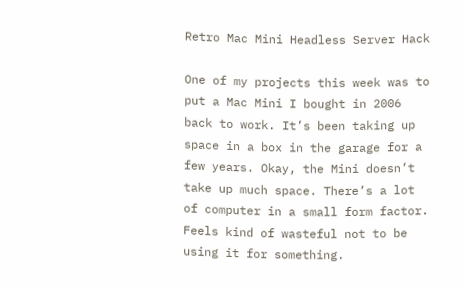Retro Mac Mini Headless Server Hack

One of my projects this week was to put a Mac Mini I bought in 2006 back to work. It’s been taking up space in a box in the garage for a few years. Okay, the Mini doesn’t take up much space. There’s a lot of computer in a small form factor. Feels kind of wasteful not to be using it for something.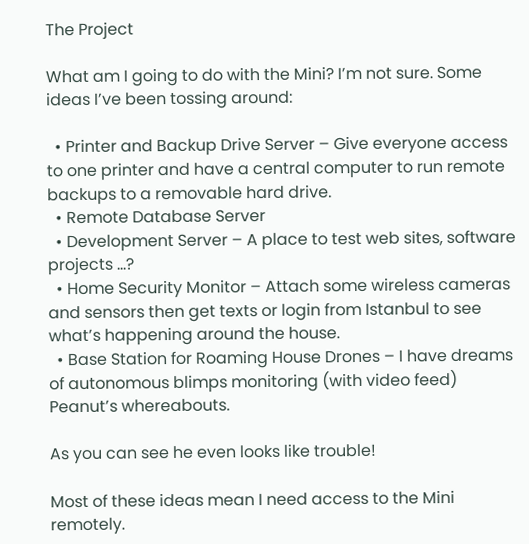The Project

What am I going to do with the Mini? I’m not sure. Some ideas I’ve been tossing around:

  • Printer and Backup Drive Server – Give everyone access to one printer and have a central computer to run remote backups to a removable hard drive.
  • Remote Database Server
  • Development Server – A place to test web sites, software projects …?
  • Home Security Monitor – Attach some wireless cameras and sensors then get texts or login from Istanbul to see what’s happening around the house.
  • Base Station for Roaming House Drones – I have dreams of autonomous blimps monitoring (with video feed) Peanut’s whereabouts.

As you can see he even looks like trouble!

Most of these ideas mean I need access to the Mini remotely.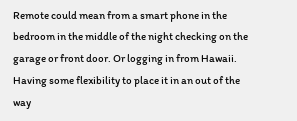Remote could mean from a smart phone in the bedroom in the middle of the night checking on the garage or front door. Or logging in from Hawaii. Having some flexibility to place it in an out of the way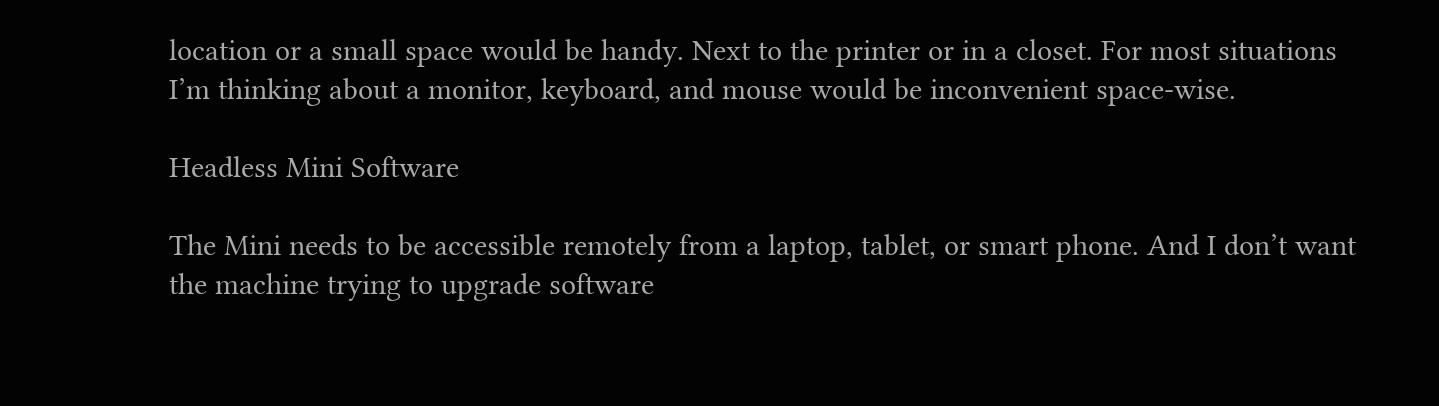location or a small space would be handy. Next to the printer or in a closet. For most situations I’m thinking about a monitor, keyboard, and mouse would be inconvenient space-wise.

Headless Mini Software

The Mini needs to be accessible remotely from a laptop, tablet, or smart phone. And I don’t want the machine trying to upgrade software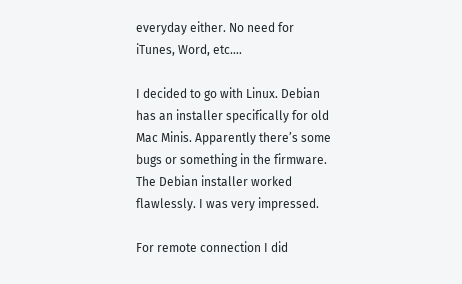everyday either. No need for iTunes, Word, etc….

I decided to go with Linux. Debian has an installer specifically for old Mac Minis. Apparently there’s some bugs or something in the firmware. The Debian installer worked flawlessly. I was very impressed.

For remote connection I did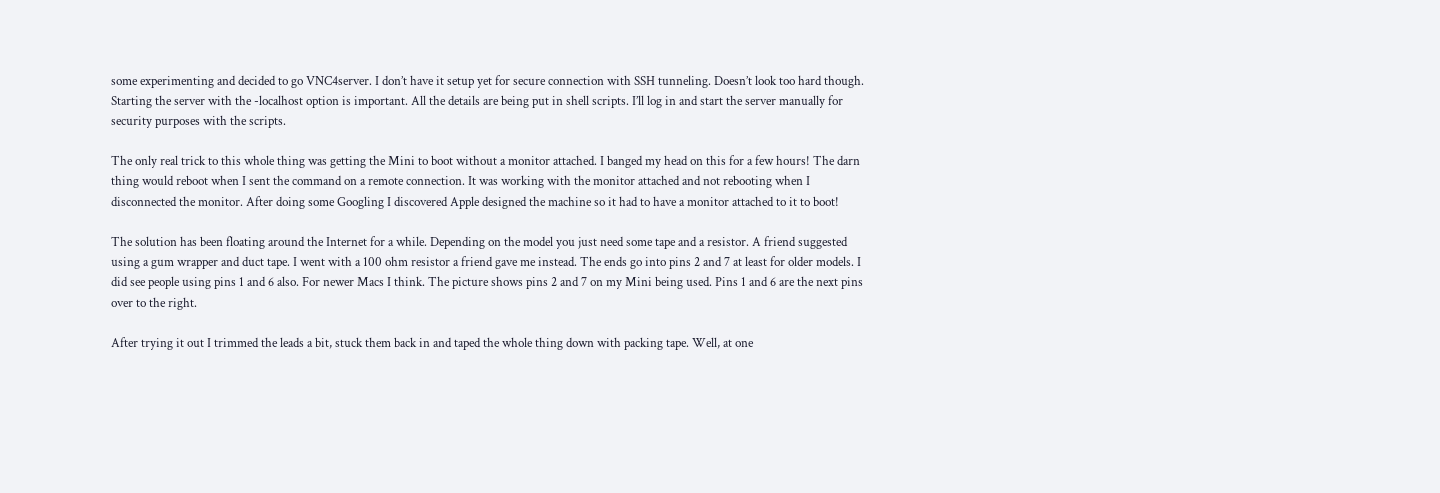some experimenting and decided to go VNC4server. I don’t have it setup yet for secure connection with SSH tunneling. Doesn’t look too hard though. Starting the server with the -localhost option is important. All the details are being put in shell scripts. I’ll log in and start the server manually for security purposes with the scripts.

The only real trick to this whole thing was getting the Mini to boot without a monitor attached. I banged my head on this for a few hours! The darn thing would reboot when I sent the command on a remote connection. It was working with the monitor attached and not rebooting when I disconnected the monitor. After doing some Googling I discovered Apple designed the machine so it had to have a monitor attached to it to boot!

The solution has been floating around the Internet for a while. Depending on the model you just need some tape and a resistor. A friend suggested using a gum wrapper and duct tape. I went with a 100 ohm resistor a friend gave me instead. The ends go into pins 2 and 7 at least for older models. I did see people using pins 1 and 6 also. For newer Macs I think. The picture shows pins 2 and 7 on my Mini being used. Pins 1 and 6 are the next pins over to the right.

After trying it out I trimmed the leads a bit, stuck them back in and taped the whole thing down with packing tape. Well, at one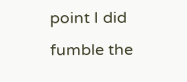point I did fumble the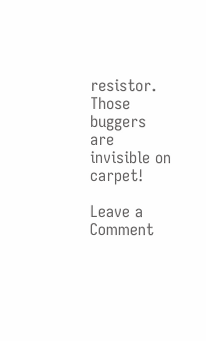resistor. Those buggers are invisible on carpet!

Leave a Comment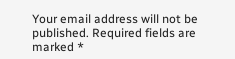Your email address will not be published. Required fields are marked *